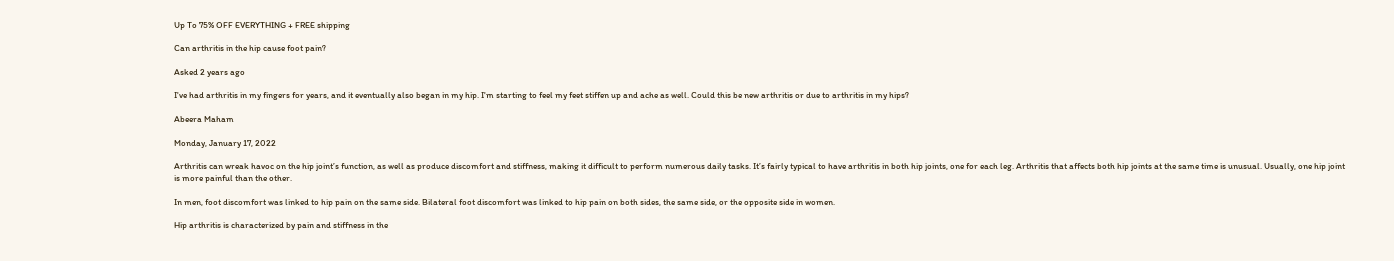Up To 75% OFF EVERYTHING + FREE shipping

Can arthritis in the hip cause foot pain?

Asked 2 years ago

I've had arthritis in my fingers for years, and it eventually also began in my hip. I'm starting to feel my feet stiffen up and ache as well. Could this be new arthritis or due to arthritis in my hips?

Abeera Maham

Monday, January 17, 2022

Arthritis can wreak havoc on the hip joint’s function, as well as produce discomfort and stiffness, making it difficult to perform numerous daily tasks. It’s fairly typical to have arthritis in both hip joints, one for each leg. Arthritis that affects both hip joints at the same time is unusual. Usually, one hip joint is more painful than the other.

In men, foot discomfort was linked to hip pain on the same side. Bilateral foot discomfort was linked to hip pain on both sides, the same side, or the opposite side in women.

Hip arthritis is characterized by pain and stiffness in the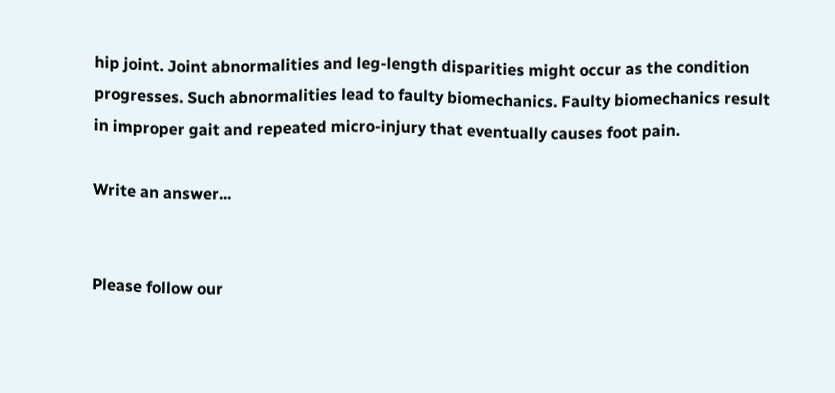hip joint. Joint abnormalities and leg-length disparities might occur as the condition progresses. Such abnormalities lead to faulty biomechanics. Faulty biomechanics result in improper gait and repeated micro-injury that eventually causes foot pain.

Write an answer...


Please follow our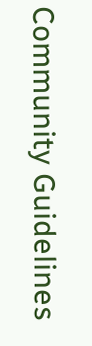Community Guidelines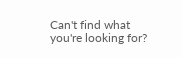Can't find what you're looking for?